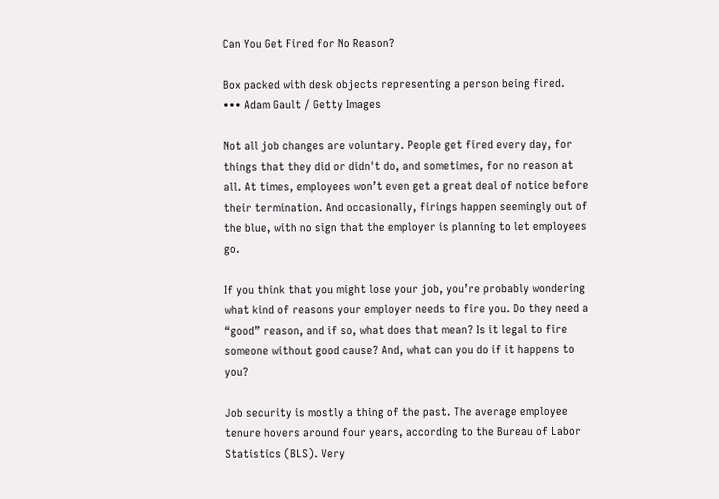Can You Get Fired for No Reason?

Box packed with desk objects representing a person being fired.
••• Adam Gault / Getty Images

Not all job changes are voluntary. People get fired every day, for things that they did or didn't do, and sometimes, for no reason at all. At times, employees won’t even get a great deal of notice before their termination. And occasionally, firings happen seemingly out of the blue, with no sign that the employer is planning to let employees go.

If you think that you might lose your job, you’re probably wondering what kind of reasons your employer needs to fire you. Do they need a “good” reason, and if so, what does that mean? Is it legal to fire someone without good cause? And, what can you do if it happens to you?

Job security is mostly a thing of the past. The average employee tenure hovers around four years, according to the Bureau of Labor Statistics (BLS). Very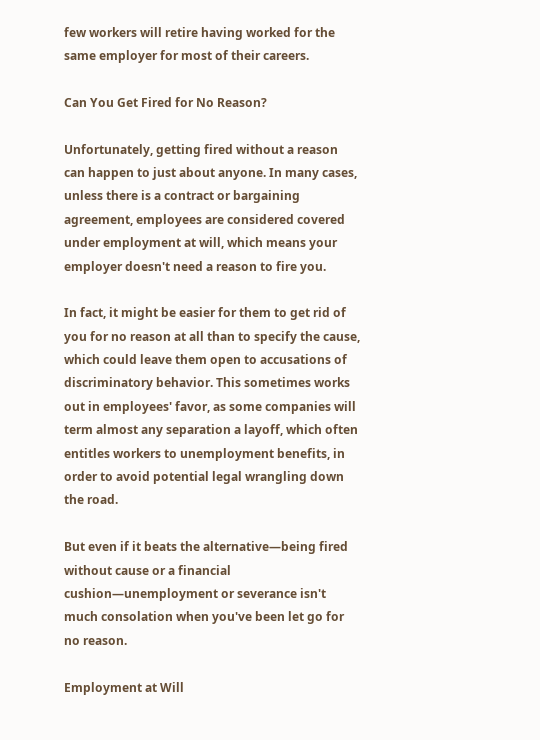few workers will retire having worked for the same employer for most of their careers.

Can You Get Fired for No Reason?

Unfortunately, getting fired without a reason can happen to just about anyone. In many cases, unless there is a contract or bargaining agreement, employees are considered covered under employment at will, which means your employer doesn't need a reason to fire you.

In fact, it might be easier for them to get rid of you for no reason at all than to specify the cause, which could leave them open to accusations of discriminatory behavior. This sometimes works out in employees' favor, as some companies will term almost any separation a layoff, which often entitles workers to unemployment benefits, in order to avoid potential legal wrangling down the road.

But even if it beats the alternative—being fired without cause or a financial cushion—unemployment or severance isn't much consolation when you've been let go for no reason.

Employment at Will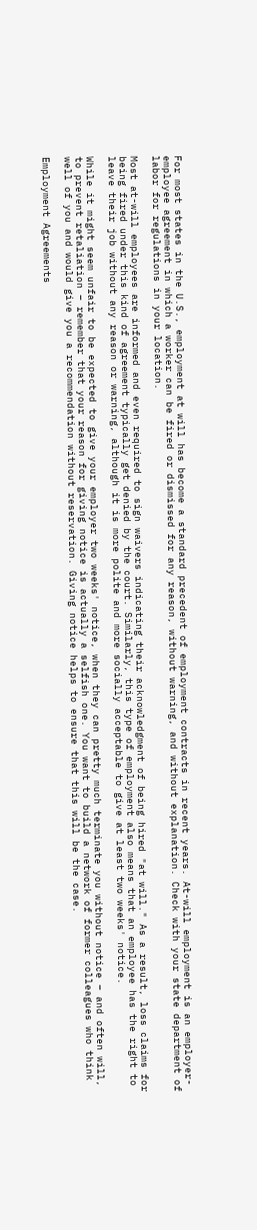For most states in the U.S., employment at will has become a standard precedent of employment contracts in recent years. At-will employment is an employer-employee agreement in which a worker can be fired or dismissed for any reason, without warning, and without explanation. Check with your state department of labor for regulations in your location.

Most at-will employees are informed and even required to sign waivers indicating their acknowledgment of being hired "at will." As a result, loss claims for being fired under this kind of agreement typically get denied by the court. Similarly, this type of employment also means that an employee has the right to leave their job without any reason or warning, although it is more polite and more socially acceptable to give at least two weeks' notice.

While it might seem unfair to be expected to give your employer two weeks' notice, when they can pretty much terminate you without notice – and often will, to prevent retaliation – remember that your reason for giving notice is actually a selfish one. You want to build a network of former colleagues who think well of you and would give you a recommendation without reservation. Giving notice helps to ensure that this will be the case.

Employment Agreements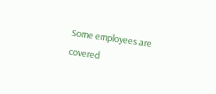Some employees are covered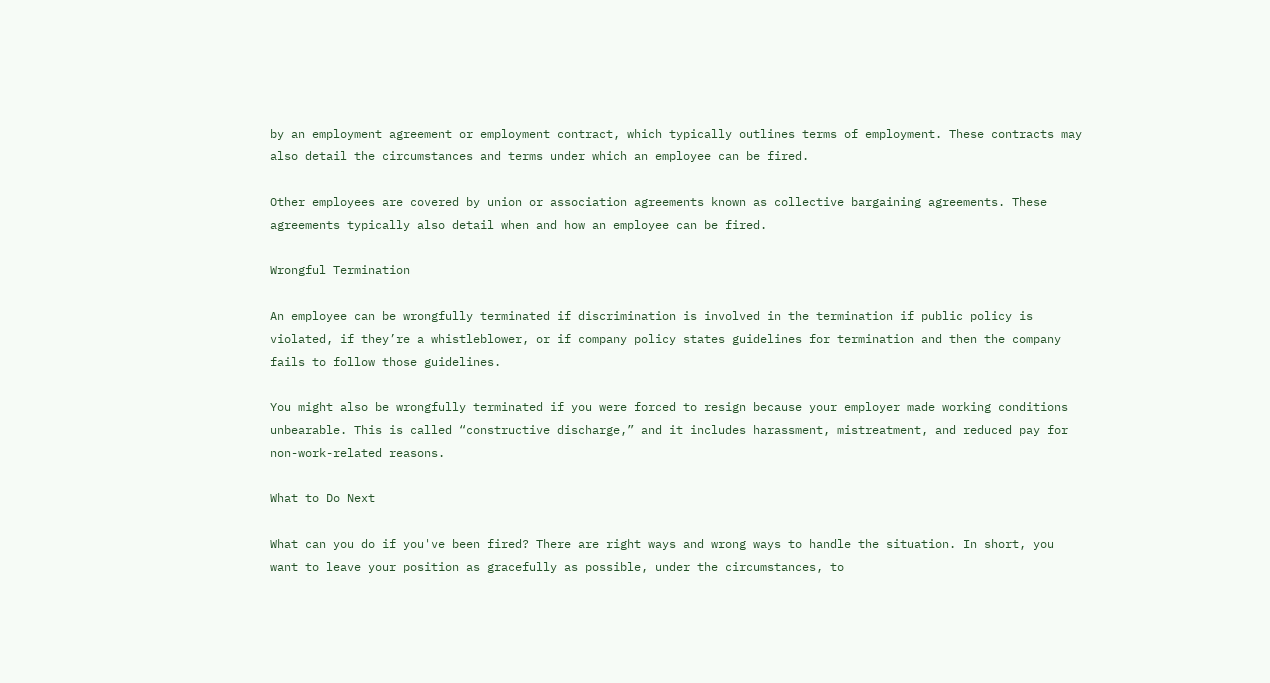by an employment agreement or employment contract, which typically outlines terms of employment. These contracts may also detail the circumstances and terms under which an employee can be fired.

Other employees are covered by union or association agreements known as collective bargaining agreements. These agreements typically also detail when and how an employee can be fired.

Wrongful Termination

An employee can be wrongfully terminated if discrimination is involved in the termination if public policy is violated, if they’re a whistleblower, or if company policy states guidelines for termination and then the company fails to follow those guidelines.

You might also be wrongfully terminated if you were forced to resign because your employer made working conditions unbearable. This is called “constructive discharge,” and it includes harassment, mistreatment, and reduced pay for non-work-related reasons.

What to Do Next

What can you do if you've been fired? There are right ways and wrong ways to handle the situation. In short, you want to leave your position as gracefully as possible, under the circumstances, to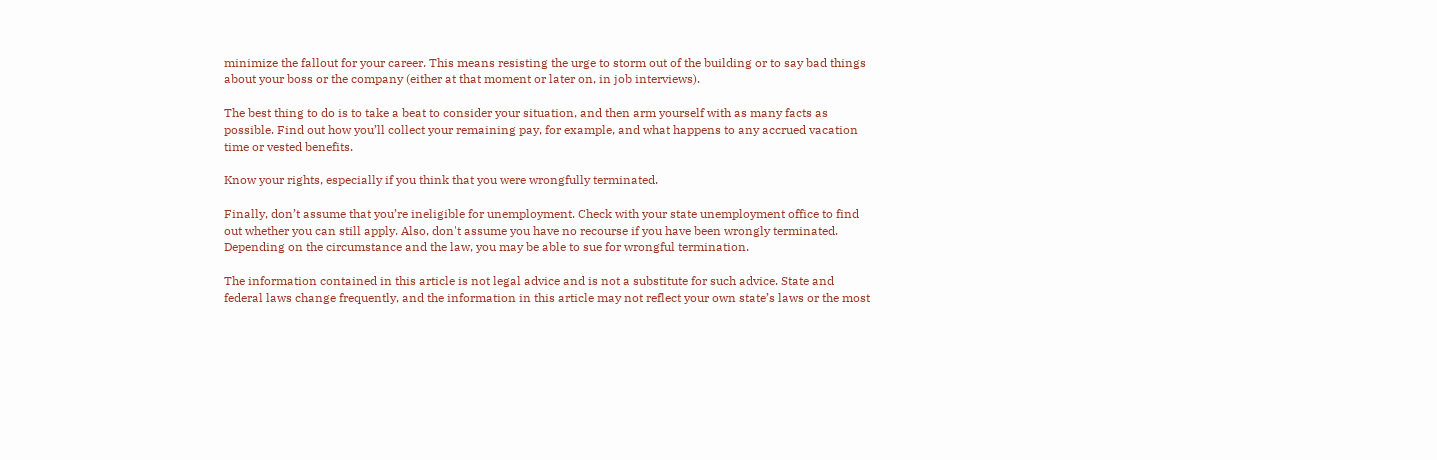minimize the fallout for your career. This means resisting the urge to storm out of the building or to say bad things about your boss or the company (either at that moment or later on, in job interviews).

The best thing to do is to take a beat to consider your situation, and then arm yourself with as many facts as possible. Find out how you’ll collect your remaining pay, for example, and what happens to any accrued vacation time or vested benefits.

Know your rights, especially if you think that you were wrongfully terminated.

Finally, don’t assume that you’re ineligible for unemployment. Check with your state unemployment office to find out whether you can still apply. Also, don't assume you have no recourse if you have been wrongly terminated. Depending on the circumstance and the law, you may be able to sue for wrongful termination.

The information contained in this article is not legal advice and is not a substitute for such advice. State and federal laws change frequently, and the information in this article may not reflect your own state’s laws or the most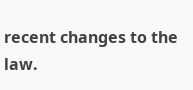recent changes to the law.